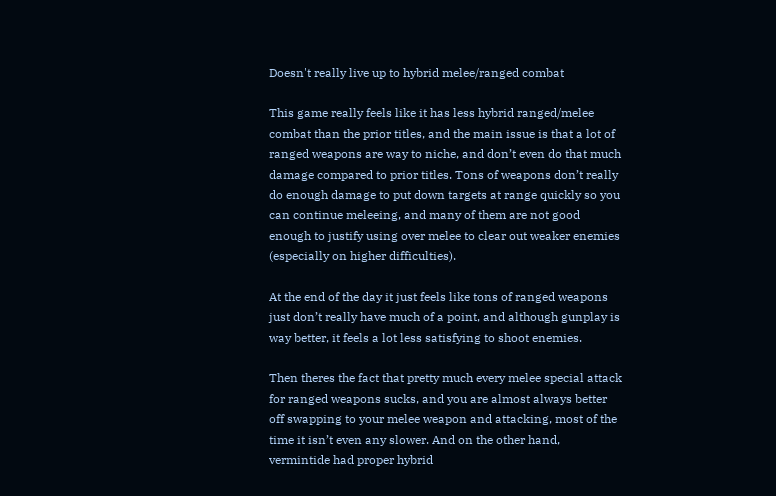Doesn't really live up to hybrid melee/ranged combat

This game really feels like it has less hybrid ranged/melee combat than the prior titles, and the main issue is that a lot of ranged weapons are way to niche, and don’t even do that much damage compared to prior titles. Tons of weapons don’t really do enough damage to put down targets at range quickly so you can continue meleeing, and many of them are not good enough to justify using over melee to clear out weaker enemies (especially on higher difficulties).

At the end of the day it just feels like tons of ranged weapons just don’t really have much of a point, and although gunplay is way better, it feels a lot less satisfying to shoot enemies.

Then theres the fact that pretty much every melee special attack for ranged weapons sucks, and you are almost always better off swapping to your melee weapon and attacking, most of the time it isn’t even any slower. And on the other hand, vermintide had proper hybrid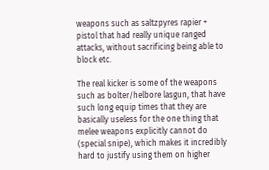weapons such as saltzpyres rapier + pistol that had really unique ranged attacks, without sacrificing being able to block etc.

The real kicker is some of the weapons such as bolter/helbore lasgun, that have such long equip times that they are basically useless for the one thing that melee weapons explicitly cannot do (special snipe), which makes it incredibly hard to justify using them on higher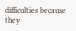difficulties because they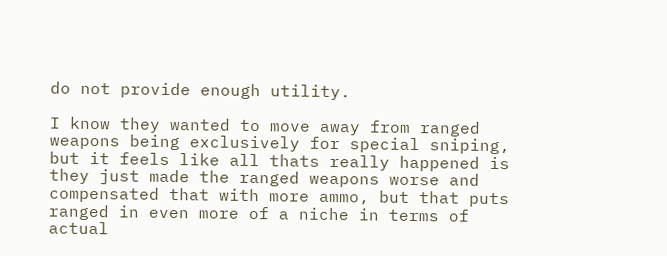do not provide enough utility.

I know they wanted to move away from ranged weapons being exclusively for special sniping, but it feels like all thats really happened is they just made the ranged weapons worse and compensated that with more ammo, but that puts ranged in even more of a niche in terms of actual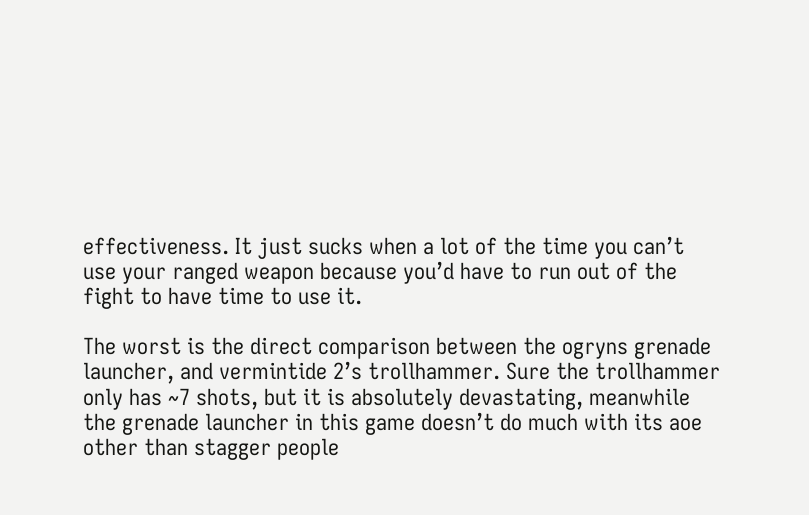effectiveness. It just sucks when a lot of the time you can’t use your ranged weapon because you’d have to run out of the fight to have time to use it.

The worst is the direct comparison between the ogryns grenade launcher, and vermintide 2’s trollhammer. Sure the trollhammer only has ~7 shots, but it is absolutely devastating, meanwhile the grenade launcher in this game doesn’t do much with its aoe other than stagger people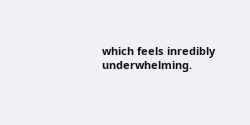which feels inredibly underwhelming.